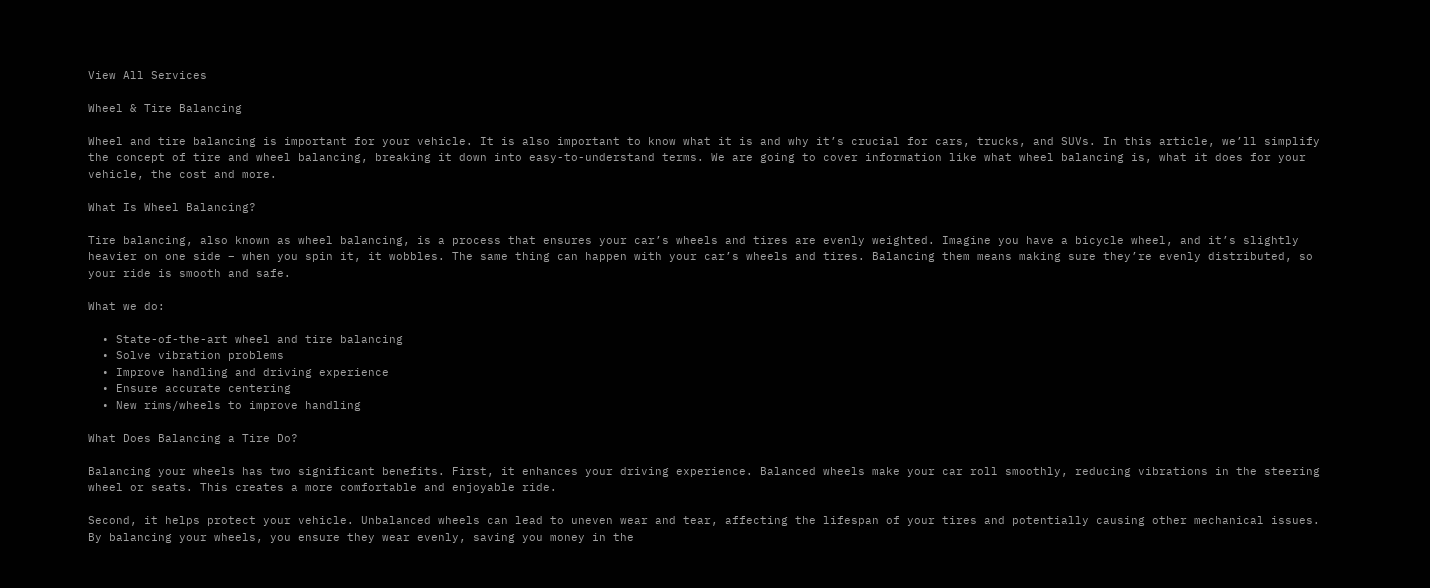View All Services

Wheel & Tire Balancing

Wheel and tire balancing is important for your vehicle. It is also important to know what it is and why it’s crucial for cars, trucks, and SUVs. In this article, we’ll simplify the concept of tire and wheel balancing, breaking it down into easy-to-understand terms. We are going to cover information like what wheel balancing is, what it does for your vehicle, the cost and more.

What Is Wheel Balancing?

Tire balancing, also known as wheel balancing, is a process that ensures your car’s wheels and tires are evenly weighted. Imagine you have a bicycle wheel, and it’s slightly heavier on one side – when you spin it, it wobbles. The same thing can happen with your car’s wheels and tires. Balancing them means making sure they’re evenly distributed, so your ride is smooth and safe.

What we do:

  • State-of-the-art wheel and tire balancing
  • Solve vibration problems
  • Improve handling and driving experience
  • Ensure accurate centering
  • New rims/wheels to improve handling

What Does Balancing a Tire Do?

Balancing your wheels has two significant benefits. First, it enhances your driving experience. Balanced wheels make your car roll smoothly, reducing vibrations in the steering wheel or seats. This creates a more comfortable and enjoyable ride.

Second, it helps protect your vehicle. Unbalanced wheels can lead to uneven wear and tear, affecting the lifespan of your tires and potentially causing other mechanical issues. By balancing your wheels, you ensure they wear evenly, saving you money in the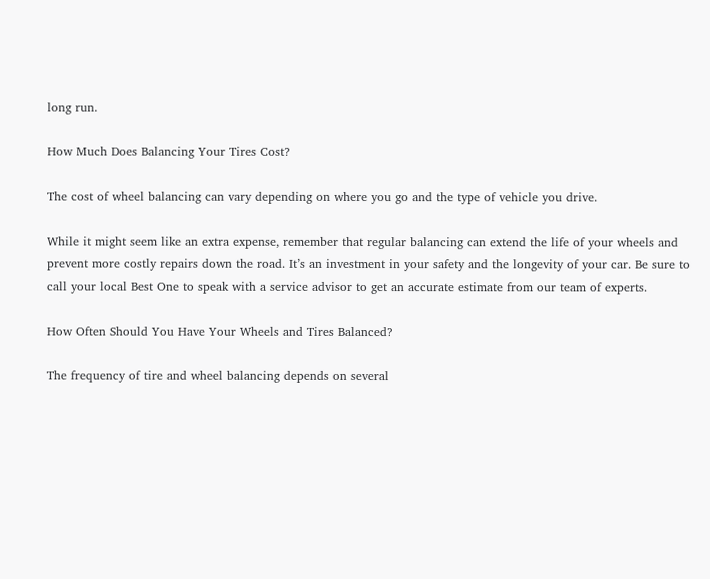long run.

How Much Does Balancing Your Tires Cost?

The cost of wheel balancing can vary depending on where you go and the type of vehicle you drive.

While it might seem like an extra expense, remember that regular balancing can extend the life of your wheels and prevent more costly repairs down the road. It’s an investment in your safety and the longevity of your car. Be sure to call your local Best One to speak with a service advisor to get an accurate estimate from our team of experts.

How Often Should You Have Your Wheels and Tires Balanced?

The frequency of tire and wheel balancing depends on several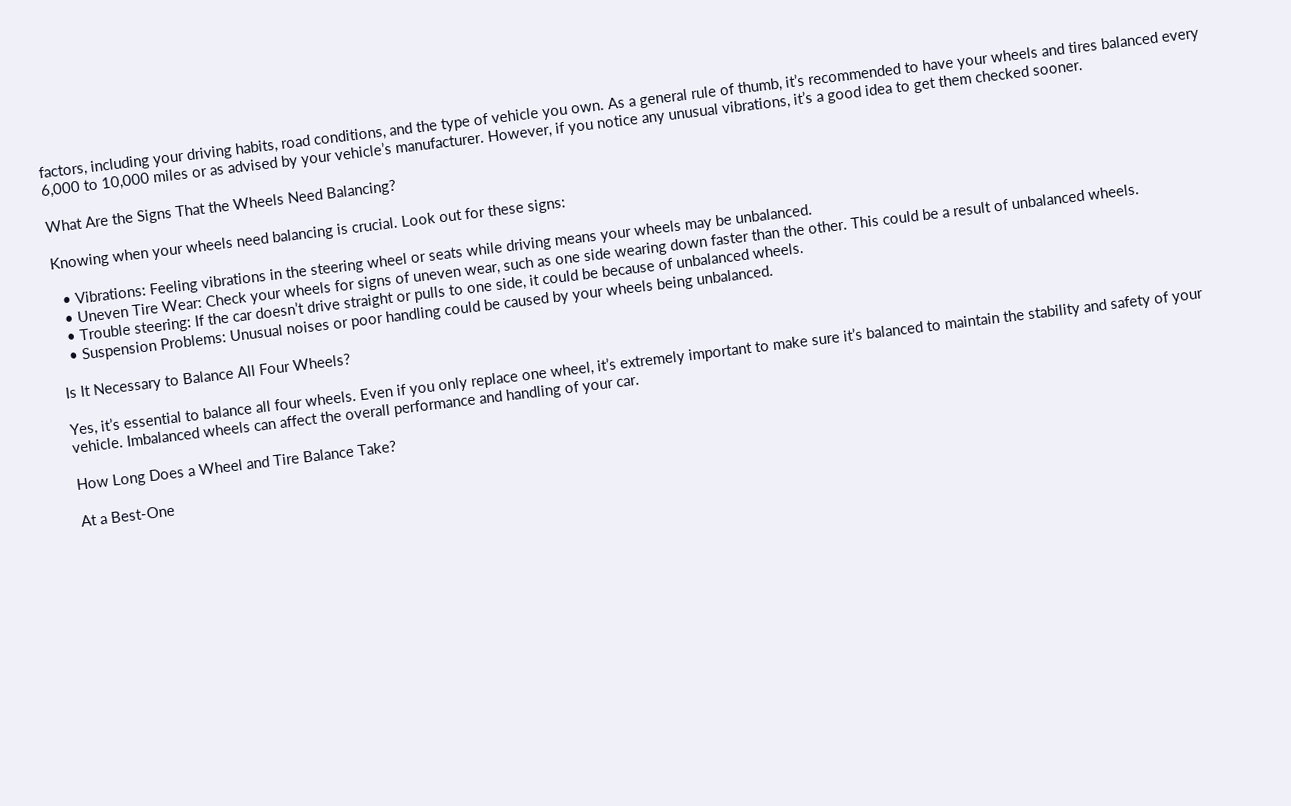factors, including your driving habits, road conditions, and the type of vehicle you own. As a general rule of thumb, it’s recommended to have your wheels and tires balanced every 6,000 to 10,000 miles or as advised by your vehicle’s manufacturer. However, if you notice any unusual vibrations, it’s a good idea to get them checked sooner.

What Are the Signs That the Wheels Need Balancing?

Knowing when your wheels need balancing is crucial. Look out for these signs:

  • Vibrations: Feeling vibrations in the steering wheel or seats while driving means your wheels may be unbalanced.
  • Uneven Tire Wear: Check your wheels for signs of uneven wear, such as one side wearing down faster than the other. This could be a result of unbalanced wheels.
  • Trouble steering: If the car doesn’t drive straight or pulls to one side, it could be because of unbalanced wheels.
  • Suspension Problems: Unusual noises or poor handling could be caused by your wheels being unbalanced.

Is It Necessary to Balance All Four Wheels?

Yes, it’s essential to balance all four wheels. Even if you only replace one wheel, it’s extremely important to make sure it’s balanced to maintain the stability and safety of your vehicle. Imbalanced wheels can affect the overall performance and handling of your car.

How Long Does a Wheel and Tire Balance Take?

At a Best-One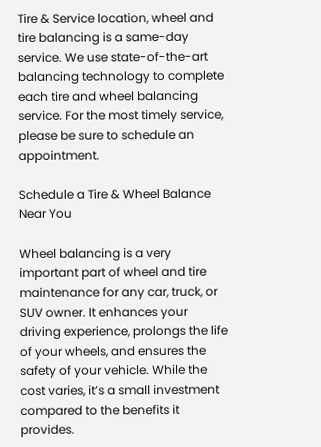Tire & Service location, wheel and tire balancing is a same-day service. We use state-of-the-art balancing technology to complete each tire and wheel balancing service. For the most timely service, please be sure to schedule an appointment.

Schedule a Tire & Wheel Balance Near You

Wheel balancing is a very important part of wheel and tire maintenance for any car, truck, or SUV owner. It enhances your driving experience, prolongs the life of your wheels, and ensures the safety of your vehicle. While the cost varies, it’s a small investment compared to the benefits it provides.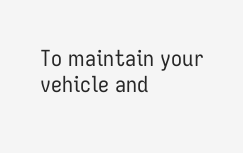To maintain your vehicle and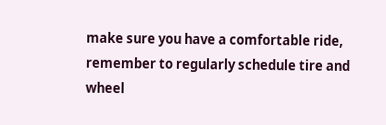make sure you have a comfortable ride, remember to regularly schedule tire and wheel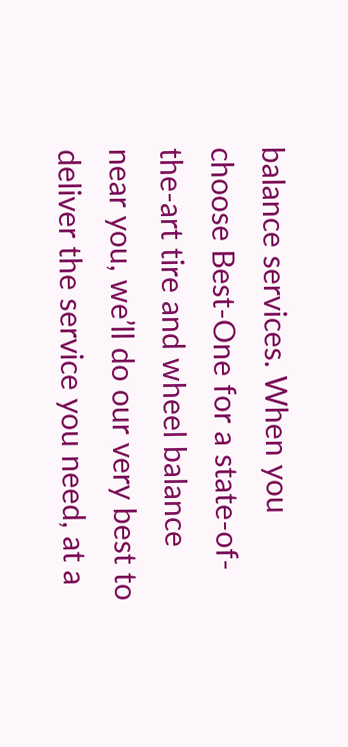balance services. When you choose Best-One for a state-of-the-art tire and wheel balance near you, we’ll do our very best to deliver the service you need, at a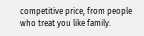competitive price, from people who treat you like family.